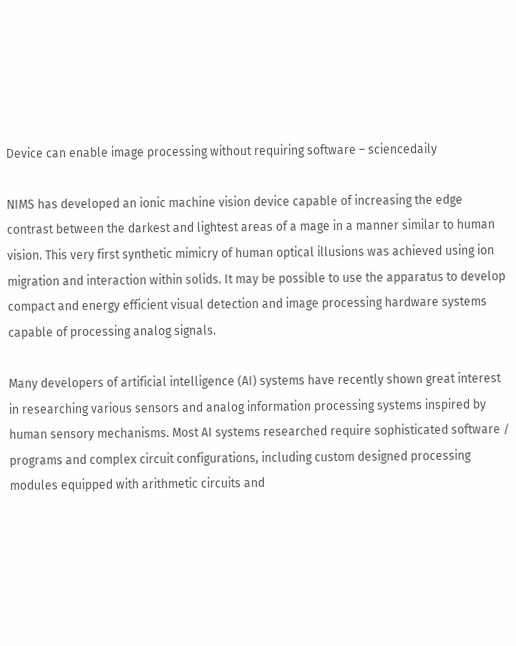Device can enable image processing without requiring software – sciencedaily

NIMS has developed an ionic machine vision device capable of increasing the edge contrast between the darkest and lightest areas of a mage in a manner similar to human vision. This very first synthetic mimicry of human optical illusions was achieved using ion migration and interaction within solids. It may be possible to use the apparatus to develop compact and energy efficient visual detection and image processing hardware systems capable of processing analog signals.

Many developers of artificial intelligence (AI) systems have recently shown great interest in researching various sensors and analog information processing systems inspired by human sensory mechanisms. Most AI systems researched require sophisticated software / programs and complex circuit configurations, including custom designed processing modules equipped with arithmetic circuits and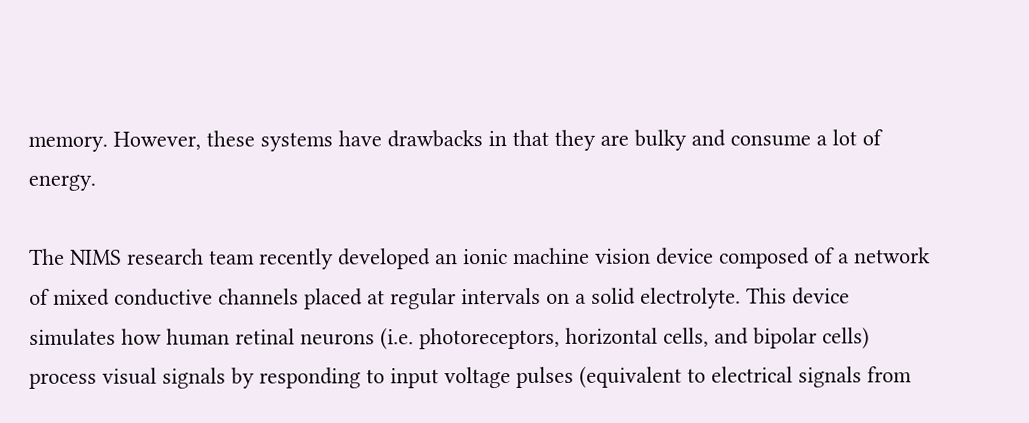memory. However, these systems have drawbacks in that they are bulky and consume a lot of energy.

The NIMS research team recently developed an ionic machine vision device composed of a network of mixed conductive channels placed at regular intervals on a solid electrolyte. This device simulates how human retinal neurons (i.e. photoreceptors, horizontal cells, and bipolar cells) process visual signals by responding to input voltage pulses (equivalent to electrical signals from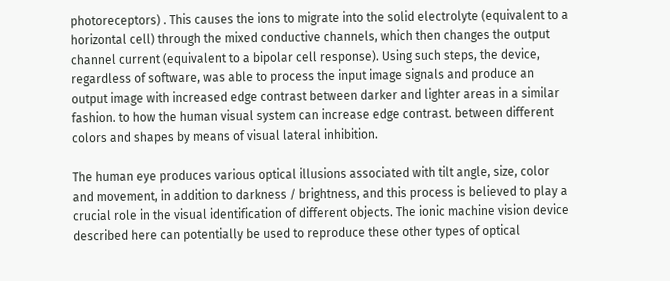photoreceptors) . This causes the ions to migrate into the solid electrolyte (equivalent to a horizontal cell) through the mixed conductive channels, which then changes the output channel current (equivalent to a bipolar cell response). Using such steps, the device, regardless of software, was able to process the input image signals and produce an output image with increased edge contrast between darker and lighter areas in a similar fashion. to how the human visual system can increase edge contrast. between different colors and shapes by means of visual lateral inhibition.

The human eye produces various optical illusions associated with tilt angle, size, color and movement, in addition to darkness / brightness, and this process is believed to play a crucial role in the visual identification of different objects. The ionic machine vision device described here can potentially be used to reproduce these other types of optical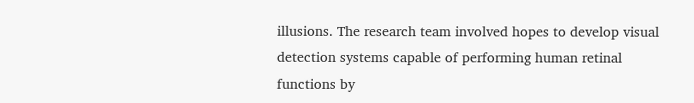illusions. The research team involved hopes to develop visual detection systems capable of performing human retinal functions by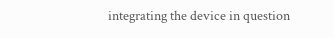integrating the device in question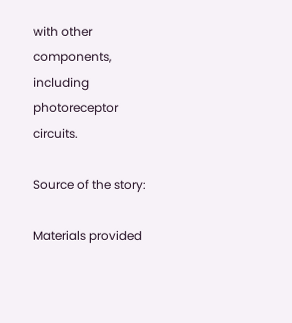with other components, including photoreceptor circuits.

Source of the story:

Materials provided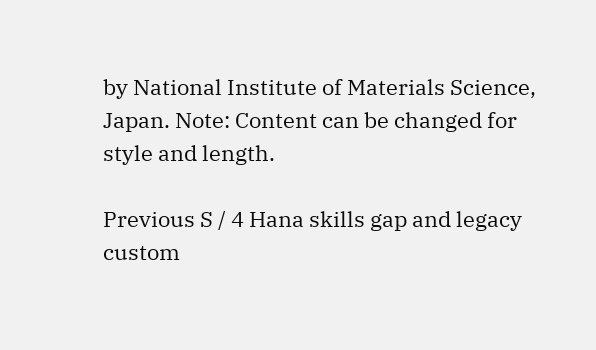by National Institute of Materials Science, Japan. Note: Content can be changed for style and length.

Previous S / 4 Hana skills gap and legacy custom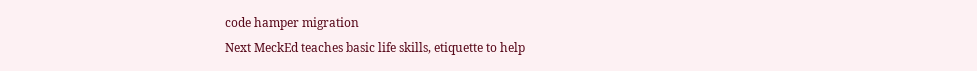code hamper migration
Next MeckEd teaches basic life skills, etiquette to help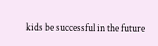kids be successful in the future